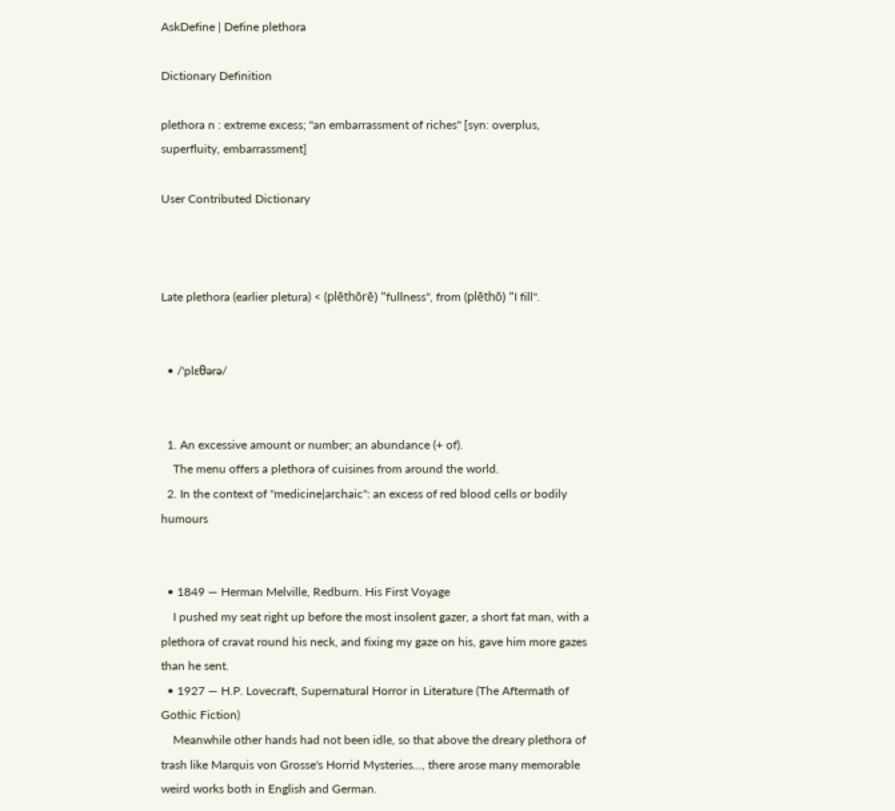AskDefine | Define plethora

Dictionary Definition

plethora n : extreme excess; "an embarrassment of riches" [syn: overplus, superfluity, embarrassment]

User Contributed Dictionary



Late plethora (earlier pletura) < (plēthōrē) "fullness", from (plēthō) "I fill".


  • /'plɛθərə/


  1. An excessive amount or number; an abundance (+ of).
    The menu offers a plethora of cuisines from around the world.
  2. In the context of "medicine|archaic": an excess of red blood cells or bodily humours


  • 1849 — Herman Melville, Redburn. His First Voyage
    I pushed my seat right up before the most insolent gazer, a short fat man, with a plethora of cravat round his neck, and fixing my gaze on his, gave him more gazes than he sent.
  • 1927 — H.P. Lovecraft, Supernatural Horror in Literature (The Aftermath of Gothic Fiction)
    Meanwhile other hands had not been idle, so that above the dreary plethora of trash like Marquis von Grosse's Horrid Mysteries..., there arose many memorable weird works both in English and German.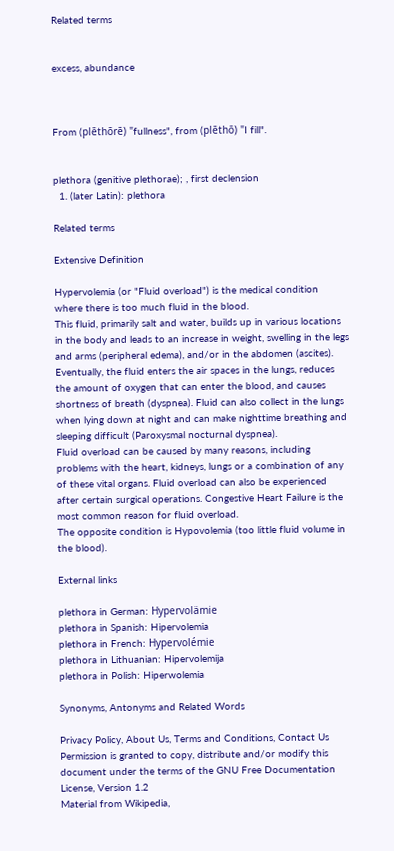Related terms


excess, abundance



From (plēthōrē) "fullness", from (plēthō) "I fill".


plethora (genitive plethorae); , first declension
  1. (later Latin): plethora

Related terms

Extensive Definition

Hypervolemia (or "Fluid overload") is the medical condition where there is too much fluid in the blood.
This fluid, primarily salt and water, builds up in various locations in the body and leads to an increase in weight, swelling in the legs and arms (peripheral edema), and/or in the abdomen (ascites). Eventually, the fluid enters the air spaces in the lungs, reduces the amount of oxygen that can enter the blood, and causes shortness of breath (dyspnea). Fluid can also collect in the lungs when lying down at night and can make nighttime breathing and sleeping difficult (Paroxysmal nocturnal dyspnea).
Fluid overload can be caused by many reasons, including problems with the heart, kidneys, lungs or a combination of any of these vital organs. Fluid overload can also be experienced after certain surgical operations. Congestive Heart Failure is the most common reason for fluid overload.
The opposite condition is Hypovolemia (too little fluid volume in the blood).

External links

plethora in German: Hypervolämie
plethora in Spanish: Hipervolemia
plethora in French: Hypervolémie
plethora in Lithuanian: Hipervolemija
plethora in Polish: Hiperwolemia

Synonyms, Antonyms and Related Words

Privacy Policy, About Us, Terms and Conditions, Contact Us
Permission is granted to copy, distribute and/or modify this document under the terms of the GNU Free Documentation License, Version 1.2
Material from Wikipedia,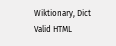Wiktionary, Dict
Valid HTML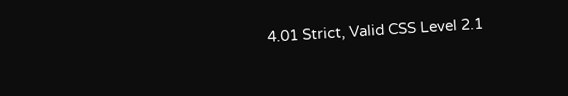4.01 Strict, Valid CSS Level 2.1